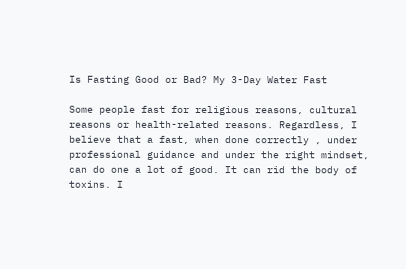Is Fasting Good or Bad? My 3-Day Water Fast

Some people fast for religious reasons, cultural reasons or health-related reasons. Regardless, I believe that a fast, when done correctly , under professional guidance and under the right mindset, can do one a lot of good. It can rid the body of toxins. I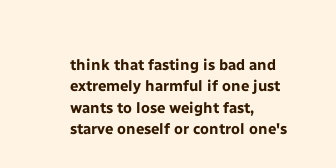think that fasting is bad and extremely harmful if one just wants to lose weight fast, starve oneself or control one's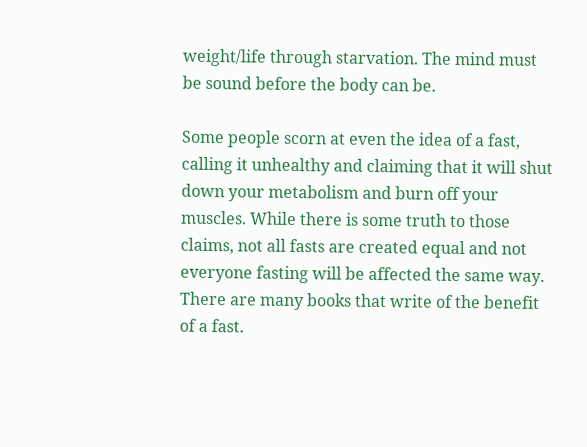weight/life through starvation. The mind must be sound before the body can be.

Some people scorn at even the idea of a fast, calling it unhealthy and claiming that it will shut down your metabolism and burn off your muscles. While there is some truth to those claims, not all fasts are created equal and not everyone fasting will be affected the same way. There are many books that write of the benefit of a fast.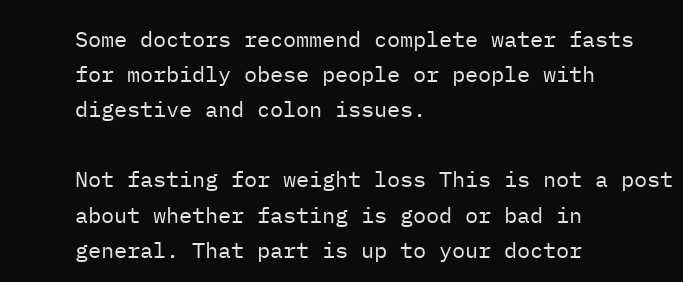Some doctors recommend complete water fasts for morbidly obese people or people with digestive and colon issues.

Not fasting for weight loss This is not a post about whether fasting is good or bad in general. That part is up to your doctor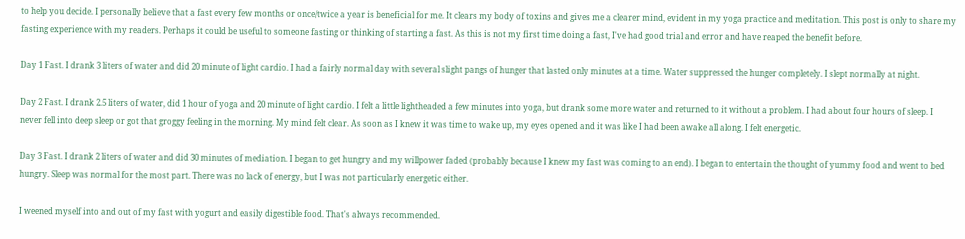to help you decide. I personally believe that a fast every few months or once/twice a year is beneficial for me. It clears my body of toxins and gives me a clearer mind, evident in my yoga practice and meditation. This post is only to share my fasting experience with my readers. Perhaps it could be useful to someone fasting or thinking of starting a fast. As this is not my first time doing a fast, I've had good trial and error and have reaped the benefit before.

Day 1 Fast. I drank 3 liters of water and did 20 minute of light cardio. I had a fairly normal day with several slight pangs of hunger that lasted only minutes at a time. Water suppressed the hunger completely. I slept normally at night.

Day 2 Fast. I drank 2.5 liters of water, did 1 hour of yoga and 20 minute of light cardio. I felt a little lightheaded a few minutes into yoga, but drank some more water and returned to it without a problem. I had about four hours of sleep. I never fell into deep sleep or got that groggy feeling in the morning. My mind felt clear. As soon as I knew it was time to wake up, my eyes opened and it was like I had been awake all along. I felt energetic.

Day 3 Fast. I drank 2 liters of water and did 30 minutes of mediation. I began to get hungry and my willpower faded (probably because I knew my fast was coming to an end). I began to entertain the thought of yummy food and went to bed hungry. Sleep was normal for the most part. There was no lack of energy, but I was not particularly energetic either.

I weened myself into and out of my fast with yogurt and easily digestible food. That's always recommended.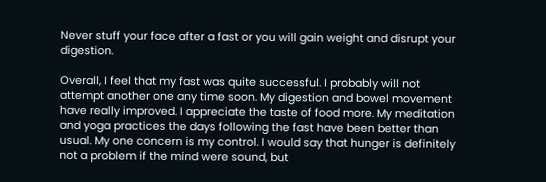Never stuff your face after a fast or you will gain weight and disrupt your digestion.

Overall, I feel that my fast was quite successful. I probably will not attempt another one any time soon. My digestion and bowel movement have really improved. I appreciate the taste of food more. My meditation and yoga practices the days following the fast have been better than usual. My one concern is my control. I would say that hunger is definitely not a problem if the mind were sound, but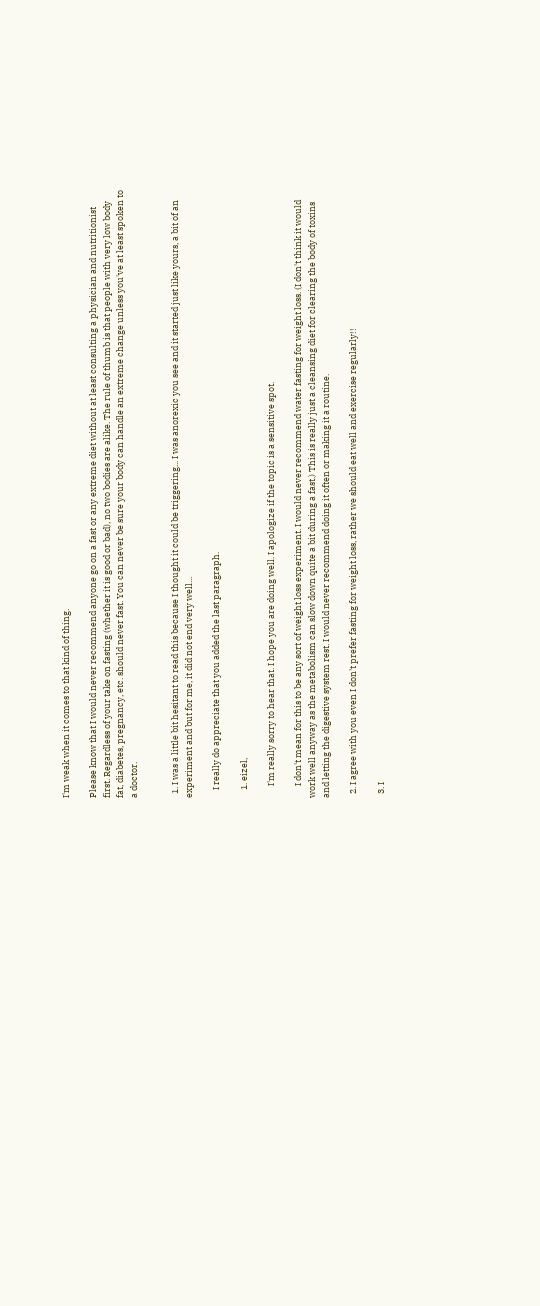I'm weak when it comes to that kind of thing.

Please know that I would never recommend anyone go on a fast or any extreme diet without at least consulting a physician and nutritionist first. Regardless of your take on fasting (whether it is good or bad), no two bodies are alike. The rule of thumb is that people with very low body fat, diabetes, pregnancy, etc. should never fast. You can never be sure your body can handle an extreme change unless you've at least spoken to a doctor.


  1. I was a little bit hesitant to read this because I thought it could be triggering... I was anorexic you see and it started just like yours, a bit of an experiment and but for me, it did not end very well...

    I really do appreciate that you added the last paragraph.

    1. eizel,

      I'm really sorry to hear that. I hope you are doing well. I apologize if the topic is a sensitive spot.

      I don't mean for this to be any sort of weight loss experiment. I would never recommend water fasting for weight loss. (I don't think it would work well anyway as the metabolism can slow down quite a bit during a fast.) This is really just a cleansing diet for clearing the body of toxins and letting the digestive system rest. I would never recommend doing it often or making it a routine.

  2. I agree with you even I don't prefer fasting for weight loss, rather we should eat well and exercise regularly!!

  3. I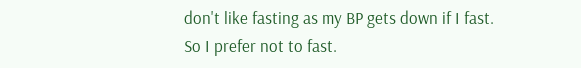don't like fasting as my BP gets down if I fast. So I prefer not to fast.